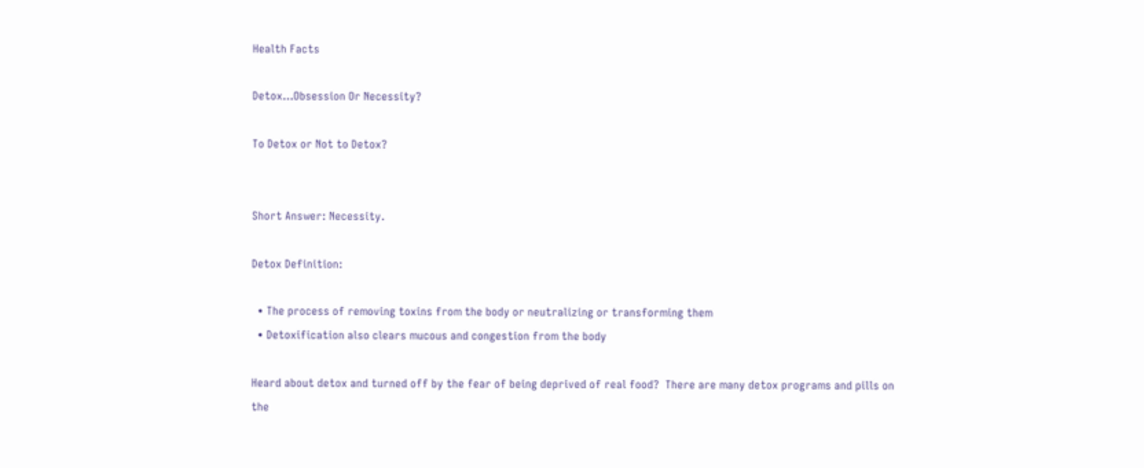Health Facts

Detox…Obsession Or Necessity?

To Detox or Not to Detox?


Short Answer: Necessity.

Detox Definition:

  • The process of removing toxins from the body or neutralizing or transforming them
  • Detoxification also clears mucous and congestion from the body

Heard about detox and turned off by the fear of being deprived of real food?  There are many detox programs and pills on the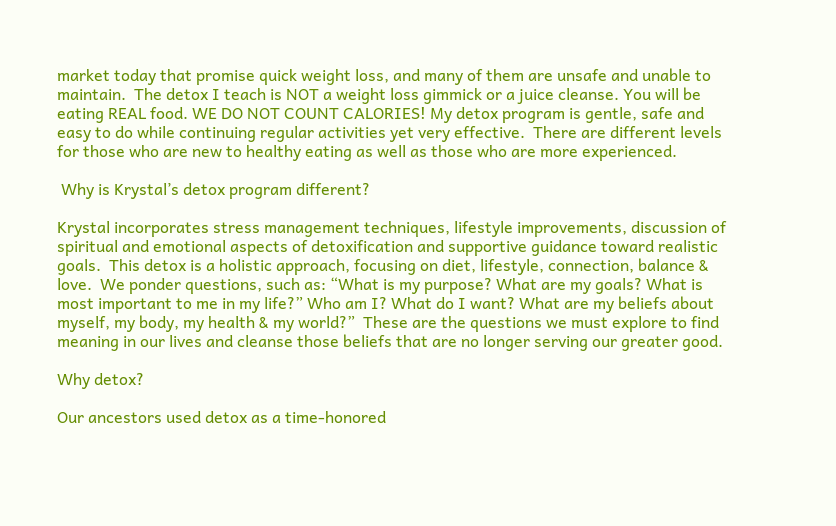market today that promise quick weight loss, and many of them are unsafe and unable to maintain.  The detox I teach is NOT a weight loss gimmick or a juice cleanse. You will be eating REAL food. WE DO NOT COUNT CALORIES! My detox program is gentle, safe and easy to do while continuing regular activities yet very effective.  There are different levels for those who are new to healthy eating as well as those who are more experienced.

 Why is Krystal’s detox program different?

Krystal incorporates stress management techniques, lifestyle improvements, discussion of spiritual and emotional aspects of detoxification and supportive guidance toward realistic goals.  This detox is a holistic approach, focusing on diet, lifestyle, connection, balance & love.  We ponder questions, such as: “What is my purpose? What are my goals? What is most important to me in my life?” Who am I? What do I want? What are my beliefs about myself, my body, my health & my world?”  These are the questions we must explore to find meaning in our lives and cleanse those beliefs that are no longer serving our greater good.

Why detox?

Our ancestors used detox as a time-honored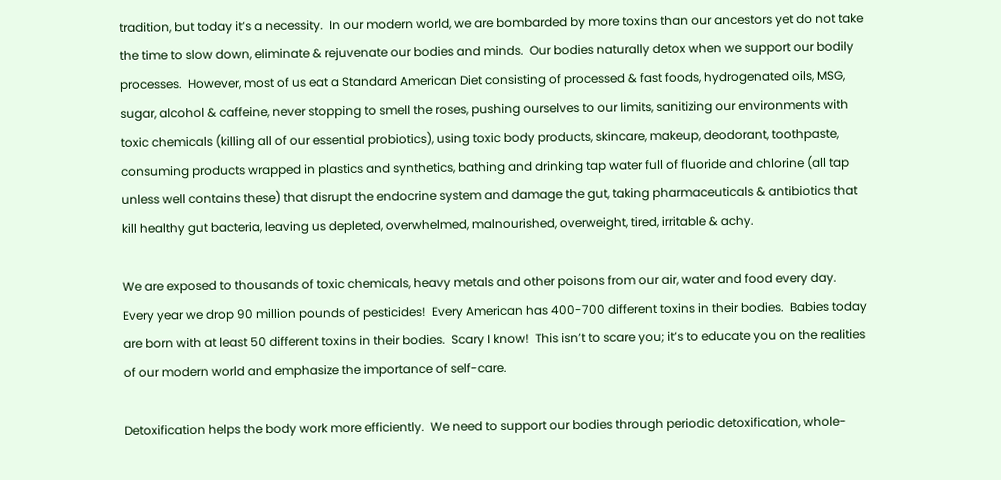tradition, but today it’s a necessity.  In our modern world, we are bombarded by more toxins than our ancestors yet do not take the time to slow down, eliminate & rejuvenate our bodies and minds.  Our bodies naturally detox when we support our bodily processes.  However, most of us eat a Standard American Diet consisting of processed & fast foods, hydrogenated oils, MSG, sugar, alcohol & caffeine, never stopping to smell the roses, pushing ourselves to our limits, sanitizing our environments with toxic chemicals (killing all of our essential probiotics), using toxic body products, skincare, makeup, deodorant, toothpaste, consuming products wrapped in plastics and synthetics, bathing and drinking tap water full of fluoride and chlorine (all tap unless well contains these) that disrupt the endocrine system and damage the gut, taking pharmaceuticals & antibiotics that kill healthy gut bacteria, leaving us depleted, overwhelmed, malnourished, overweight, tired, irritable & achy.

We are exposed to thousands of toxic chemicals, heavy metals and other poisons from our air, water and food every day.   Every year we drop 90 million pounds of pesticides!  Every American has 400-700 different toxins in their bodies.  Babies today are born with at least 50 different toxins in their bodies.  Scary I know!  This isn’t to scare you; it’s to educate you on the realities of our modern world and emphasize the importance of self-care.

Detoxification helps the body work more efficiently.  We need to support our bodies through periodic detoxification, whole-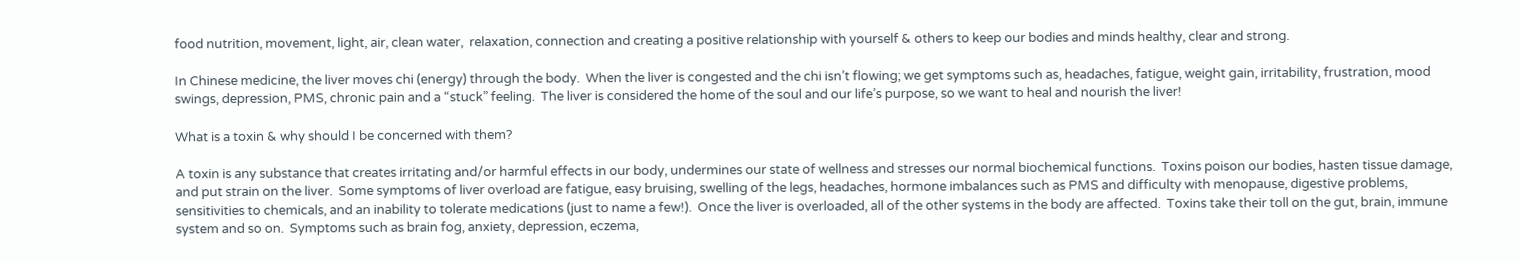food nutrition, movement, light, air, clean water,  relaxation, connection and creating a positive relationship with yourself & others to keep our bodies and minds healthy, clear and strong.

In Chinese medicine, the liver moves chi (energy) through the body.  When the liver is congested and the chi isn’t flowing; we get symptoms such as, headaches, fatigue, weight gain, irritability, frustration, mood swings, depression, PMS, chronic pain and a “stuck” feeling.  The liver is considered the home of the soul and our life’s purpose, so we want to heal and nourish the liver!

What is a toxin & why should I be concerned with them?

A toxin is any substance that creates irritating and/or harmful effects in our body, undermines our state of wellness and stresses our normal biochemical functions.  Toxins poison our bodies, hasten tissue damage, and put strain on the liver.  Some symptoms of liver overload are fatigue, easy bruising, swelling of the legs, headaches, hormone imbalances such as PMS and difficulty with menopause, digestive problems, sensitivities to chemicals, and an inability to tolerate medications (just to name a few!).  Once the liver is overloaded, all of the other systems in the body are affected.  Toxins take their toll on the gut, brain, immune system and so on.  Symptoms such as brain fog, anxiety, depression, eczema,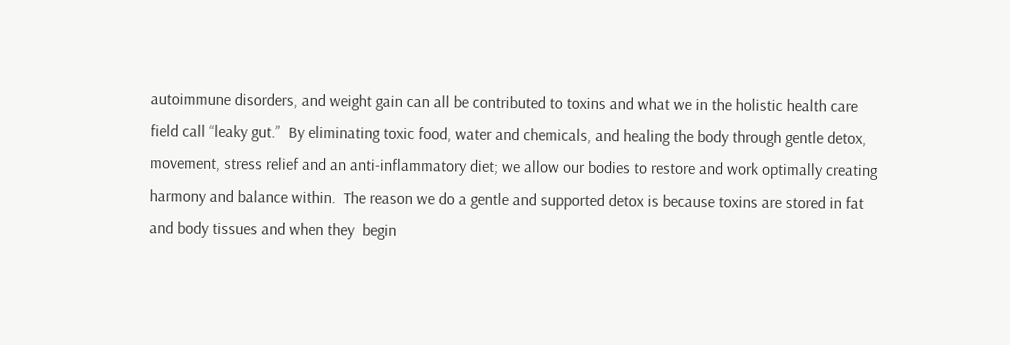autoimmune disorders, and weight gain can all be contributed to toxins and what we in the holistic health care field call “leaky gut.”  By eliminating toxic food, water and chemicals, and healing the body through gentle detox, movement, stress relief and an anti-inflammatory diet; we allow our bodies to restore and work optimally creating harmony and balance within.  The reason we do a gentle and supported detox is because toxins are stored in fat and body tissues and when they  begin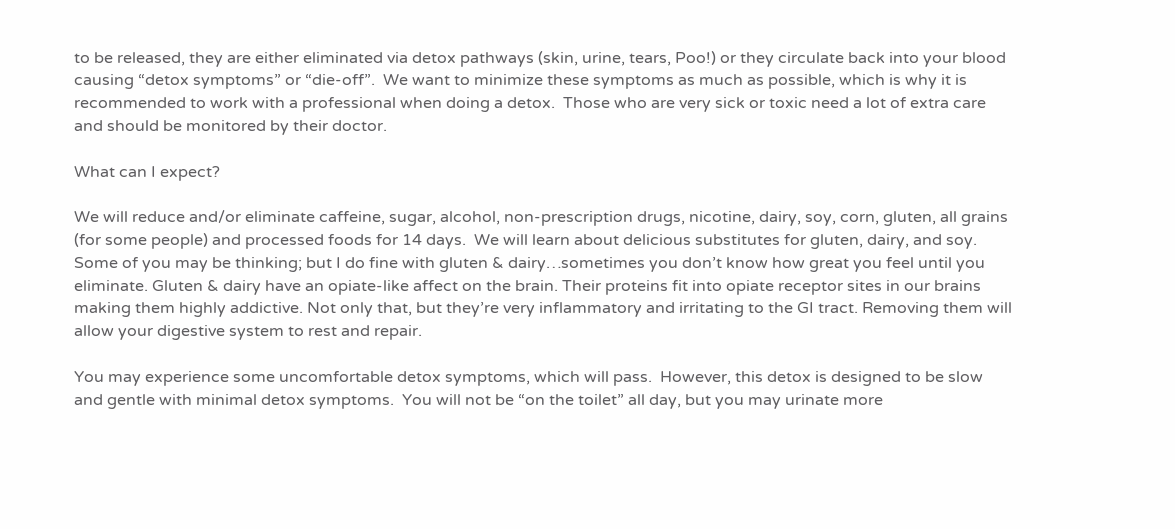to be released, they are either eliminated via detox pathways (skin, urine, tears, Poo!) or they circulate back into your blood causing “detox symptoms” or “die-off”.  We want to minimize these symptoms as much as possible, which is why it is recommended to work with a professional when doing a detox.  Those who are very sick or toxic need a lot of extra care and should be monitored by their doctor.

What can I expect?

We will reduce and/or eliminate caffeine, sugar, alcohol, non-prescription drugs, nicotine, dairy, soy, corn, gluten, all grains (for some people) and processed foods for 14 days.  We will learn about delicious substitutes for gluten, dairy, and soy. Some of you may be thinking; but I do fine with gluten & dairy…sometimes you don’t know how great you feel until you eliminate. Gluten & dairy have an opiate-like affect on the brain. Their proteins fit into opiate receptor sites in our brains making them highly addictive. Not only that, but they’re very inflammatory and irritating to the GI tract. Removing them will allow your digestive system to rest and repair.

You may experience some uncomfortable detox symptoms, which will pass.  However, this detox is designed to be slow and gentle with minimal detox symptoms.  You will not be “on the toilet” all day, but you may urinate more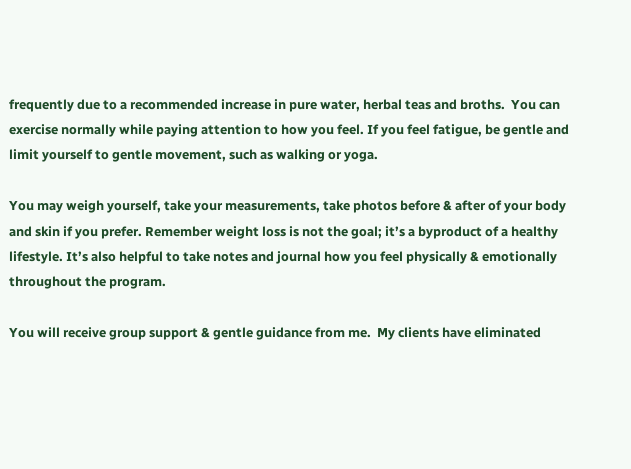frequently due to a recommended increase in pure water, herbal teas and broths.  You can exercise normally while paying attention to how you feel. If you feel fatigue, be gentle and limit yourself to gentle movement, such as walking or yoga.

You may weigh yourself, take your measurements, take photos before & after of your body and skin if you prefer. Remember weight loss is not the goal; it’s a byproduct of a healthy lifestyle. It’s also helpful to take notes and journal how you feel physically & emotionally throughout the program.

You will receive group support & gentle guidance from me.  My clients have eliminated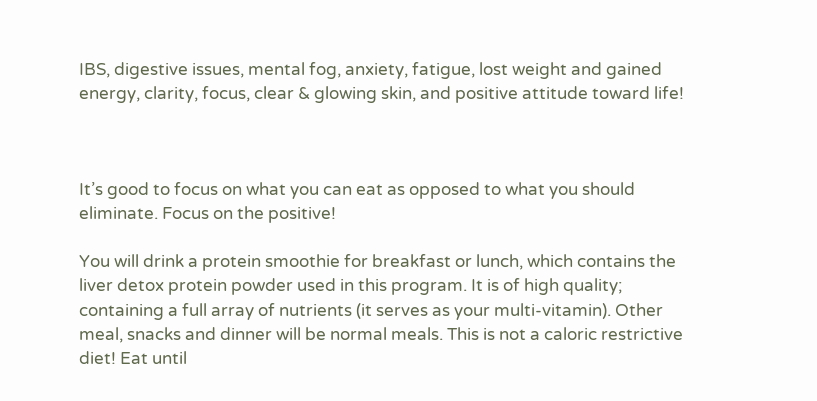IBS, digestive issues, mental fog, anxiety, fatigue, lost weight and gained energy, clarity, focus, clear & glowing skin, and positive attitude toward life!



It’s good to focus on what you can eat as opposed to what you should eliminate. Focus on the positive!

You will drink a protein smoothie for breakfast or lunch, which contains the liver detox protein powder used in this program. It is of high quality; containing a full array of nutrients (it serves as your multi-vitamin). Other meal, snacks and dinner will be normal meals. This is not a caloric restrictive diet! Eat until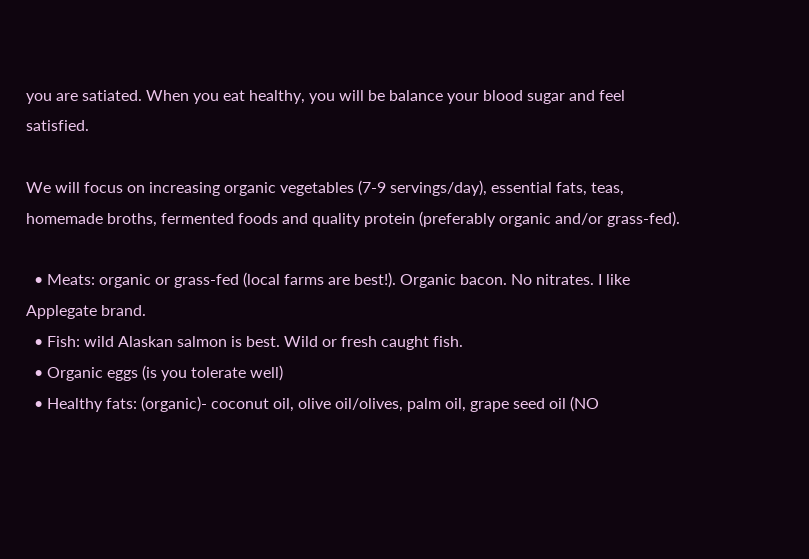you are satiated. When you eat healthy, you will be balance your blood sugar and feel satisfied.

We will focus on increasing organic vegetables (7-9 servings/day), essential fats, teas, homemade broths, fermented foods and quality protein (preferably organic and/or grass-fed).

  • Meats: organic or grass-fed (local farms are best!). Organic bacon. No nitrates. I like Applegate brand.
  • Fish: wild Alaskan salmon is best. Wild or fresh caught fish.
  • Organic eggs (is you tolerate well)
  • Healthy fats: (organic)- coconut oil, olive oil/olives, palm oil, grape seed oil (NO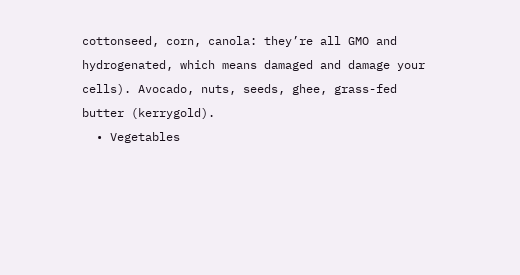cottonseed, corn, canola: they’re all GMO and hydrogenated, which means damaged and damage your cells). Avocado, nuts, seeds, ghee, grass-fed butter (kerrygold).
  • Vegetables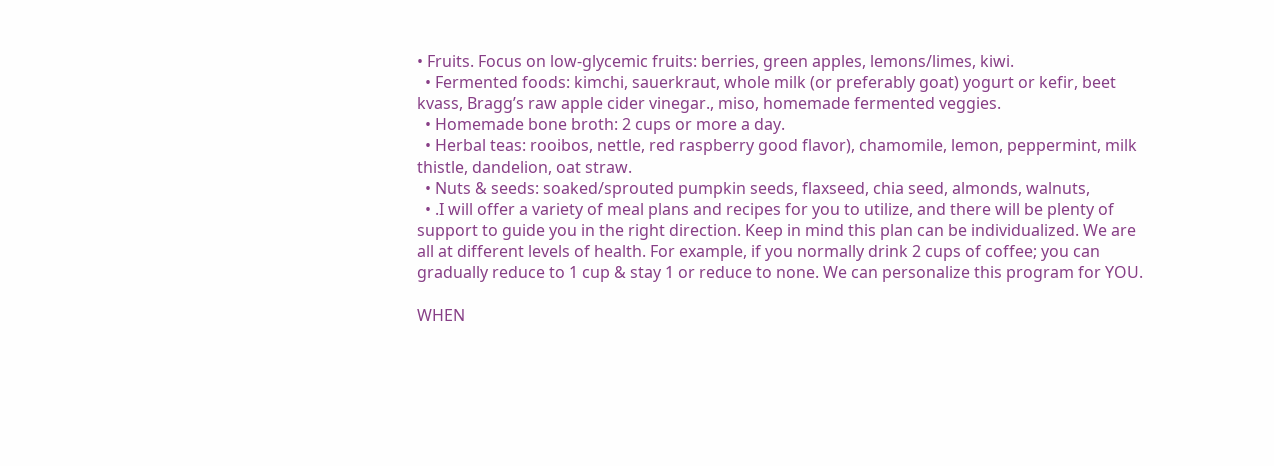• Fruits. Focus on low-glycemic fruits: berries, green apples, lemons/limes, kiwi.
  • Fermented foods: kimchi, sauerkraut, whole milk (or preferably goat) yogurt or kefir, beet kvass, Bragg’s raw apple cider vinegar., miso, homemade fermented veggies.
  • Homemade bone broth: 2 cups or more a day.
  • Herbal teas: rooibos, nettle, red raspberry good flavor), chamomile, lemon, peppermint, milk thistle, dandelion, oat straw.
  • Nuts & seeds: soaked/sprouted pumpkin seeds, flaxseed, chia seed, almonds, walnuts,
  • .I will offer a variety of meal plans and recipes for you to utilize, and there will be plenty of support to guide you in the right direction. Keep in mind this plan can be individualized. We are all at different levels of health. For example, if you normally drink 2 cups of coffee; you can gradually reduce to 1 cup & stay 1 or reduce to none. We can personalize this program for YOU.

WHEN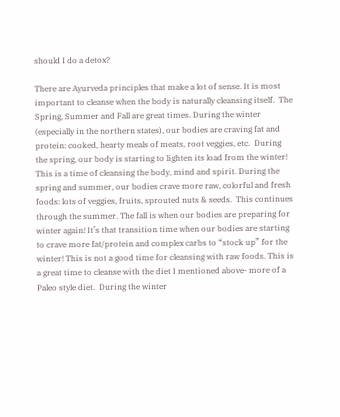should I do a detox?

There are Ayurveda principles that make a lot of sense. It is most important to cleanse when the body is naturally cleansing itself.  The Spring, Summer and Fall are great times. During the winter (especially in the northern states), our bodies are craving fat and protein: cooked, hearty meals of meats, root veggies, etc.  During the spring, our body is starting to lighten its load from the winter! This is a time of cleansing the body, mind and spirit. During the spring and summer, our bodies crave more raw, colorful and fresh foods: lots of veggies, fruits, sprouted nuts & seeds.  This continues through the summer. The fall is when our bodies are preparing for winter again! It’s that transition time when our bodies are starting to crave more fat/protein and complex carbs to “stock up” for the winter! This is not a good time for cleansing with raw foods. This is a great time to cleanse with the diet I mentioned above- more of a Paleo style diet.  During the winter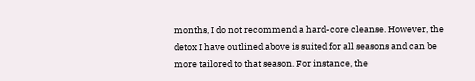months, I do not recommend a hard-core cleanse. However, the detox I have outlined above is suited for all seasons and can be more tailored to that season. For instance, the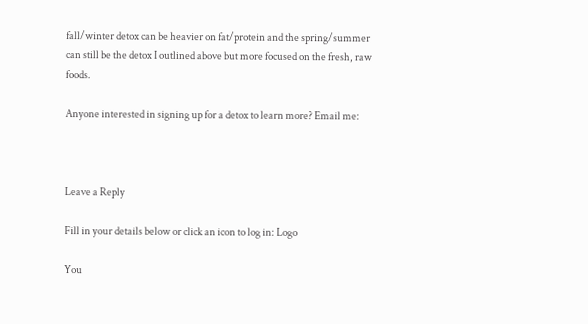fall/winter detox can be heavier on fat/protein and the spring/summer can still be the detox I outlined above but more focused on the fresh, raw foods.

Anyone interested in signing up for a detox to learn more? Email me:



Leave a Reply

Fill in your details below or click an icon to log in: Logo

You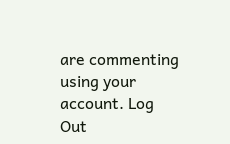are commenting using your account. Log Out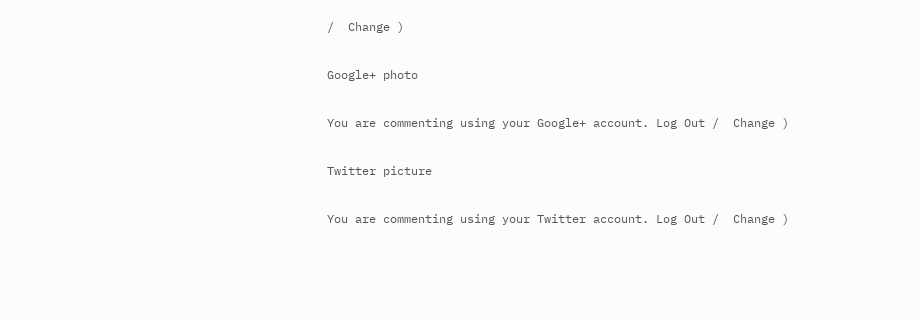/  Change )

Google+ photo

You are commenting using your Google+ account. Log Out /  Change )

Twitter picture

You are commenting using your Twitter account. Log Out /  Change )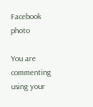Facebook photo

You are commenting using your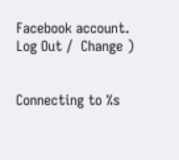Facebook account. Log Out /  Change )


Connecting to %s